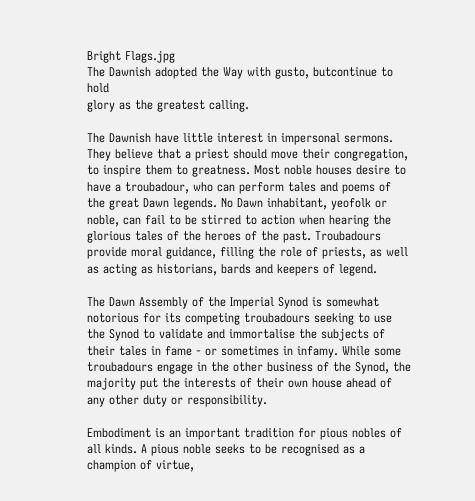Bright Flags.jpg
The Dawnish adopted the Way with gusto, butcontinue to hold
glory as the greatest calling.

The Dawnish have little interest in impersonal sermons. They believe that a priest should move their congregation, to inspire them to greatness. Most noble houses desire to have a troubadour, who can perform tales and poems of the great Dawn legends. No Dawn inhabitant, yeofolk or noble, can fail to be stirred to action when hearing the glorious tales of the heroes of the past. Troubadours provide moral guidance, filling the role of priests, as well as acting as historians, bards and keepers of legend.

The Dawn Assembly of the Imperial Synod is somewhat notorious for its competing troubadours seeking to use the Synod to validate and immortalise the subjects of their tales in fame - or sometimes in infamy. While some troubadours engage in the other business of the Synod, the majority put the interests of their own house ahead of any other duty or responsibility.

Embodiment is an important tradition for pious nobles of all kinds. A pious noble seeks to be recognised as a champion of virtue,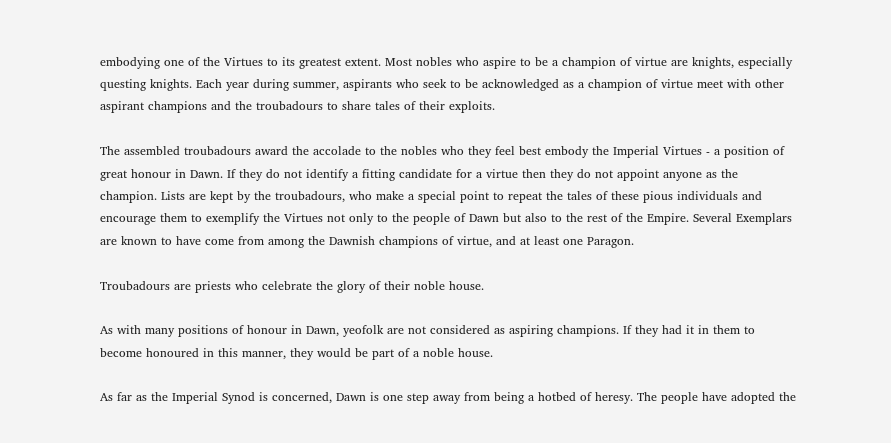embodying one of the Virtues to its greatest extent. Most nobles who aspire to be a champion of virtue are knights, especially questing knights. Each year during summer, aspirants who seek to be acknowledged as a champion of virtue meet with other aspirant champions and the troubadours to share tales of their exploits.

The assembled troubadours award the accolade to the nobles who they feel best embody the Imperial Virtues - a position of great honour in Dawn. If they do not identify a fitting candidate for a virtue then they do not appoint anyone as the champion. Lists are kept by the troubadours, who make a special point to repeat the tales of these pious individuals and encourage them to exemplify the Virtues not only to the people of Dawn but also to the rest of the Empire. Several Exemplars are known to have come from among the Dawnish champions of virtue, and at least one Paragon.

Troubadours are priests who celebrate the glory of their noble house.

As with many positions of honour in Dawn, yeofolk are not considered as aspiring champions. If they had it in them to become honoured in this manner, they would be part of a noble house.

As far as the Imperial Synod is concerned, Dawn is one step away from being a hotbed of heresy. The people have adopted the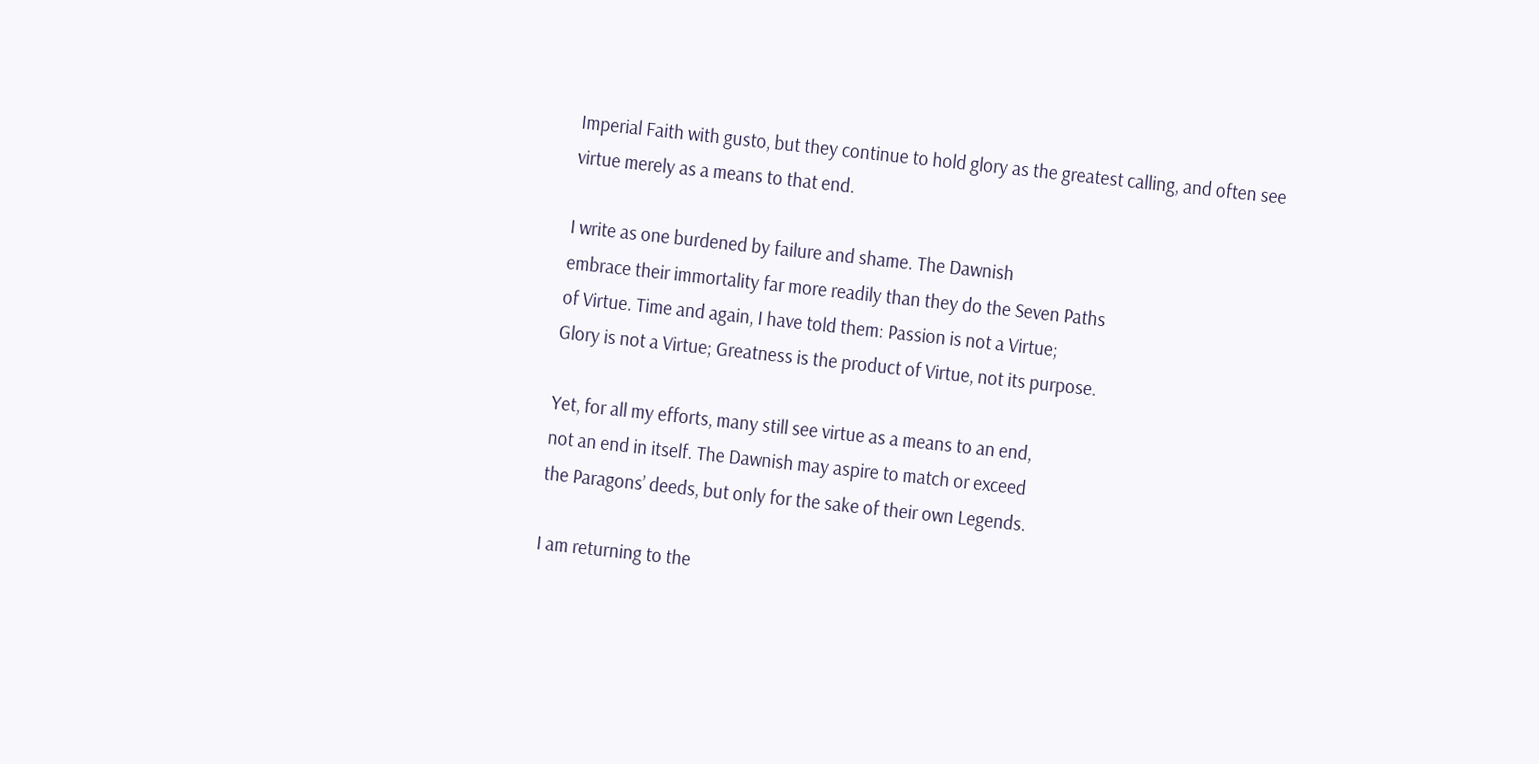Imperial Faith with gusto, but they continue to hold glory as the greatest calling, and often see virtue merely as a means to that end.

I write as one burdened by failure and shame. The Dawnish
embrace their immortality far more readily than they do the Seven Paths
of Virtue. Time and again, I have told them: Passion is not a Virtue;
Glory is not a Virtue; Greatness is the product of Virtue, not its purpose.

Yet, for all my efforts, many still see virtue as a means to an end,
not an end in itself. The Dawnish may aspire to match or exceed
the Paragons’ deeds, but only for the sake of their own Legends.

I am returning to the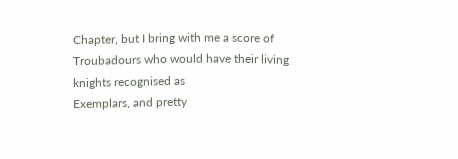Chapter, but I bring with me a score of
Troubadours who would have their living knights recognised as
Exemplars, and pretty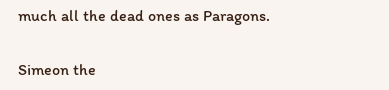much all the dead ones as Paragons.

Simeon the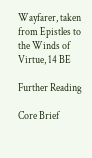Wayfarer, taken from Epistles to the Winds of Virtue, 14 BE

Further Reading

Core Brief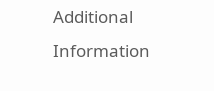Additional Information